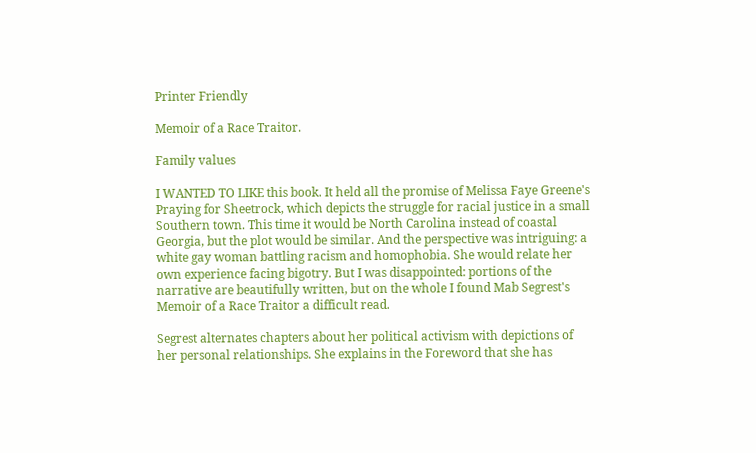Printer Friendly

Memoir of a Race Traitor.

Family values

I WANTED TO LIKE this book. It held all the promise of Melissa Faye Greene's Praying for Sheetrock, which depicts the struggle for racial justice in a small Southern town. This time it would be North Carolina instead of coastal Georgia, but the plot would be similar. And the perspective was intriguing: a white gay woman battling racism and homophobia. She would relate her own experience facing bigotry. But I was disappointed: portions of the narrative are beautifully written, but on the whole I found Mab Segrest's Memoir of a Race Traitor a difficult read.

Segrest alternates chapters about her political activism with depictions of her personal relationships. She explains in the Foreword that she has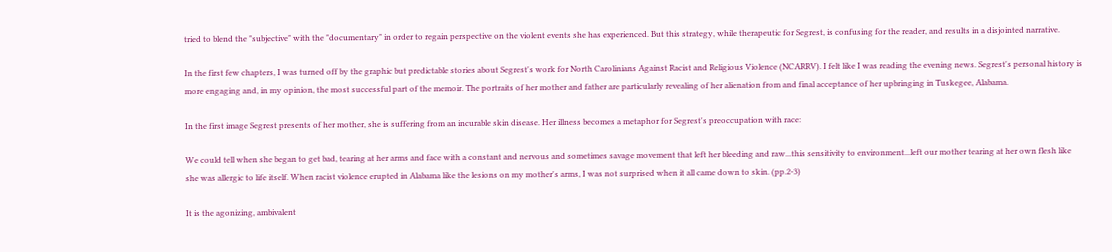tried to blend the "subjective" with the "documentary" in order to regain perspective on the violent events she has experienced. But this strategy, while therapeutic for Segrest, is confusing for the reader, and results in a disjointed narrative.

In the first few chapters, I was turned off by the graphic but predictable stories about Segrest's work for North Carolinians Against Racist and Religious Violence (NCARRV). I felt like I was reading the evening news. Segrest's personal history is more engaging and, in my opinion, the most successful part of the memoir. The portraits of her mother and father are particularly revealing of her alienation from and final acceptance of her upbringing in Tuskegee, Alabama.

In the first image Segrest presents of her mother, she is suffering from an incurable skin disease. Her illness becomes a metaphor for Segrest's preoccupation with race:

We could tell when she began to get bad, tearing at her arms and face with a constant and nervous and sometimes savage movement that left her bleeding and raw...this sensitivity to environment...left our mother tearing at her own flesh like she was allergic to life itself. When racist violence erupted in Alabama like the lesions on my mother's arms, I was not surprised when it all came down to skin. (pp.2-3)

It is the agonizing, ambivalent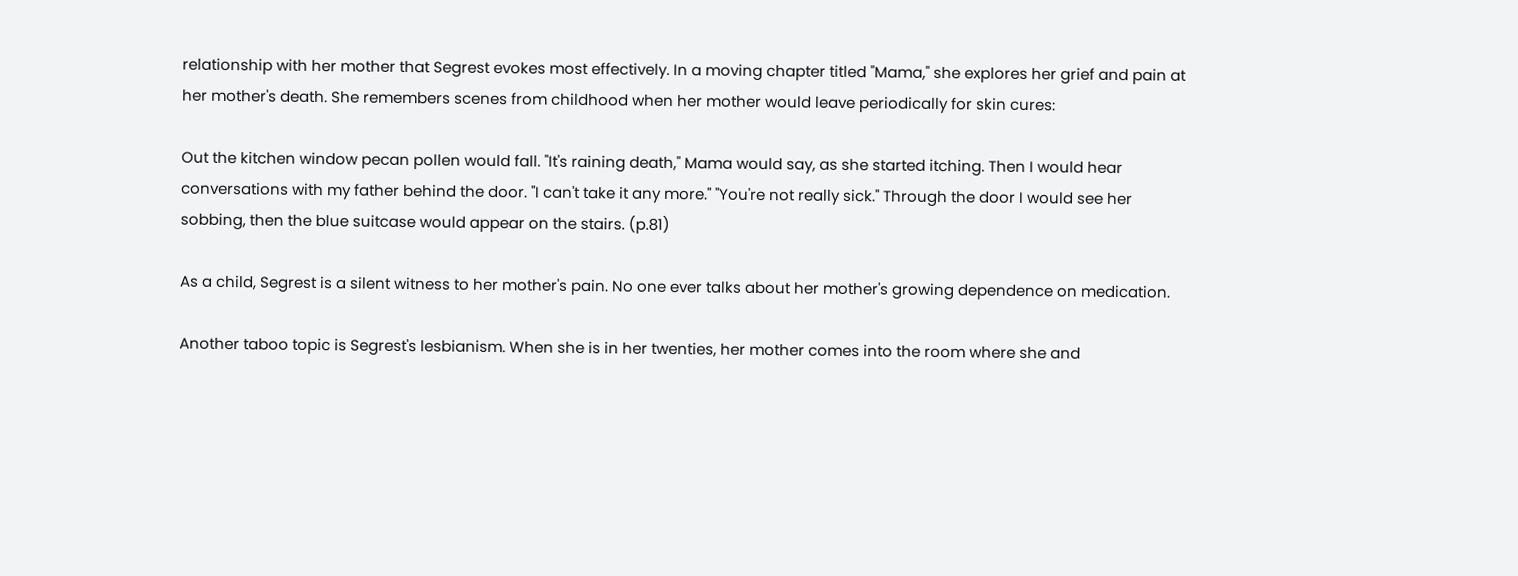relationship with her mother that Segrest evokes most effectively. In a moving chapter titled "Mama," she explores her grief and pain at her mother's death. She remembers scenes from childhood when her mother would leave periodically for skin cures:

Out the kitchen window pecan pollen would fall. "It's raining death," Mama would say, as she started itching. Then I would hear conversations with my father behind the door. "I can't take it any more." "You're not really sick." Through the door I would see her sobbing, then the blue suitcase would appear on the stairs. (p.81)

As a child, Segrest is a silent witness to her mother's pain. No one ever talks about her mother's growing dependence on medication.

Another taboo topic is Segrest's lesbianism. When she is in her twenties, her mother comes into the room where she and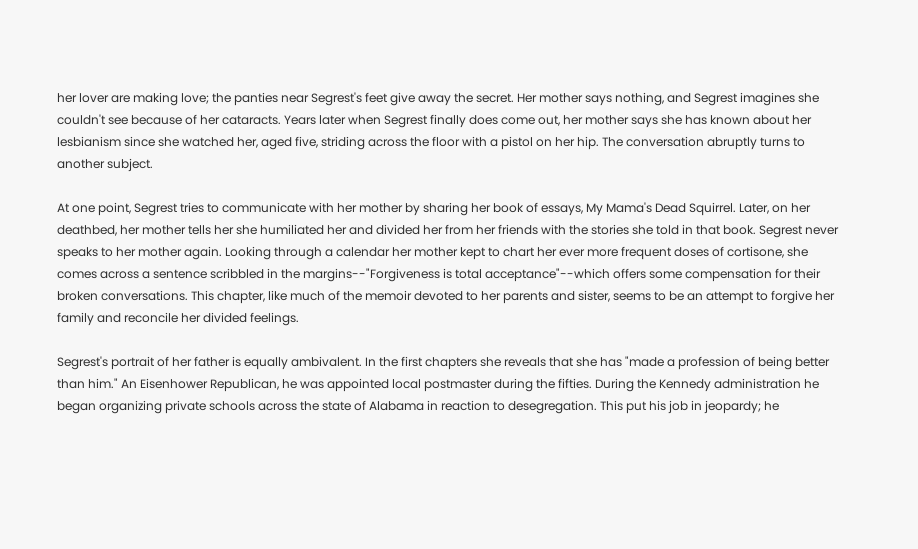her lover are making love; the panties near Segrest's feet give away the secret. Her mother says nothing, and Segrest imagines she couldn't see because of her cataracts. Years later when Segrest finally does come out, her mother says she has known about her lesbianism since she watched her, aged five, striding across the floor with a pistol on her hip. The conversation abruptly turns to another subject.

At one point, Segrest tries to communicate with her mother by sharing her book of essays, My Mama's Dead Squirrel. Later, on her deathbed, her mother tells her she humiliated her and divided her from her friends with the stories she told in that book. Segrest never speaks to her mother again. Looking through a calendar her mother kept to chart her ever more frequent doses of cortisone, she comes across a sentence scribbled in the margins--"Forgiveness is total acceptance"--which offers some compensation for their broken conversations. This chapter, like much of the memoir devoted to her parents and sister, seems to be an attempt to forgive her family and reconcile her divided feelings.

Segrest's portrait of her father is equally ambivalent. In the first chapters she reveals that she has "made a profession of being better than him." An Eisenhower Republican, he was appointed local postmaster during the fifties. During the Kennedy administration he began organizing private schools across the state of Alabama in reaction to desegregation. This put his job in jeopardy; he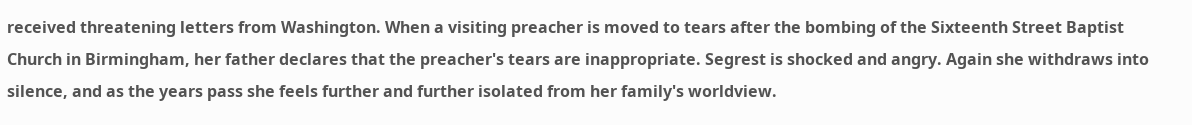received threatening letters from Washington. When a visiting preacher is moved to tears after the bombing of the Sixteenth Street Baptist Church in Birmingham, her father declares that the preacher's tears are inappropriate. Segrest is shocked and angry. Again she withdraws into silence, and as the years pass she feels further and further isolated from her family's worldview.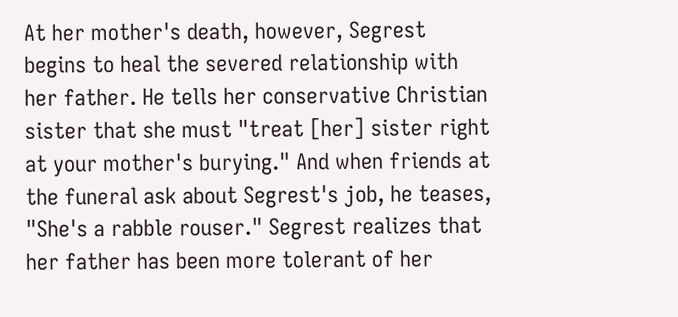At her mother's death, however, Segrest begins to heal the severed relationship with her father. He tells her conservative Christian sister that she must "treat [her] sister right at your mother's burying." And when friends at the funeral ask about Segrest's job, he teases, "She's a rabble rouser." Segrest realizes that her father has been more tolerant of her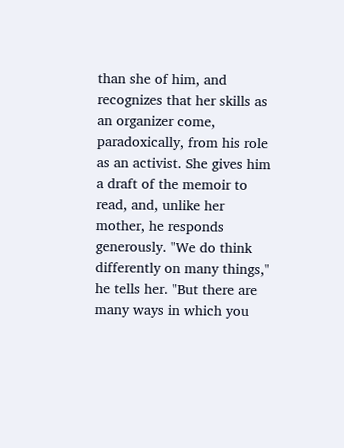than she of him, and recognizes that her skills as an organizer come, paradoxically, from his role as an activist. She gives him a draft of the memoir to read, and, unlike her mother, he responds generously. "We do think differently on many things," he tells her. "But there are many ways in which you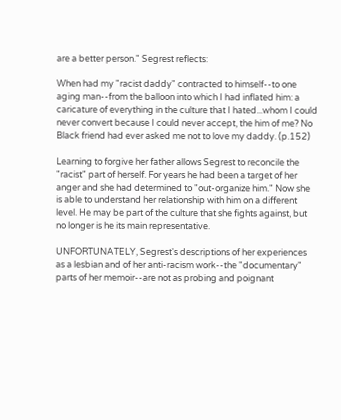are a better person." Segrest reflects:

When had my "racist daddy" contracted to himself--to one aging man--from the balloon into which I had inflated him: a caricature of everything in the culture that I hated...whom I could never convert because I could never accept, the him of me? No Black friend had ever asked me not to love my daddy. (p.152)

Learning to forgive her father allows Segrest to reconcile the "racist" part of herself. For years he had been a target of her anger and she had determined to "out-organize him." Now she is able to understand her relationship with him on a different level. He may be part of the culture that she fights against, but no longer is he its main representative.

UNFORTUNATELY, Segrest's descriptions of her experiences as a lesbian and of her anti-racism work--the "documentary" parts of her memoir--are not as probing and poignant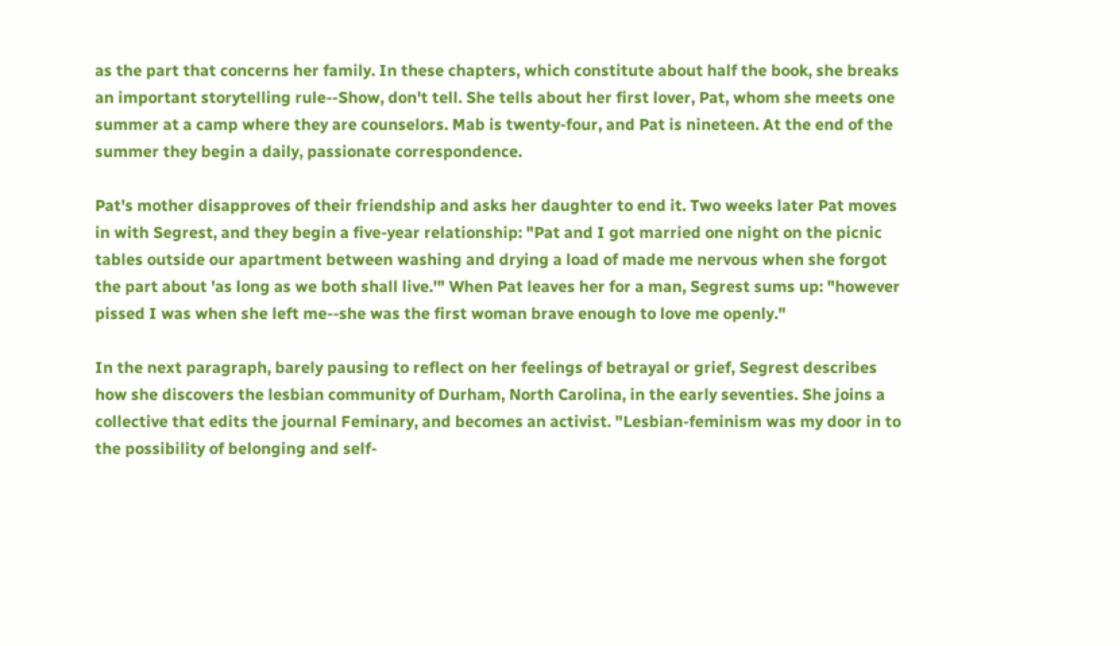as the part that concerns her family. In these chapters, which constitute about half the book, she breaks an important storytelling rule--Show, don't tell. She tells about her first lover, Pat, whom she meets one summer at a camp where they are counselors. Mab is twenty-four, and Pat is nineteen. At the end of the summer they begin a daily, passionate correspondence.

Pat's mother disapproves of their friendship and asks her daughter to end it. Two weeks later Pat moves in with Segrest, and they begin a five-year relationship: "Pat and I got married one night on the picnic tables outside our apartment between washing and drying a load of made me nervous when she forgot the part about 'as long as we both shall live.'" When Pat leaves her for a man, Segrest sums up: "however pissed I was when she left me--she was the first woman brave enough to love me openly."

In the next paragraph, barely pausing to reflect on her feelings of betrayal or grief, Segrest describes how she discovers the lesbian community of Durham, North Carolina, in the early seventies. She joins a collective that edits the journal Feminary, and becomes an activist. "Lesbian-feminism was my door in to the possibility of belonging and self-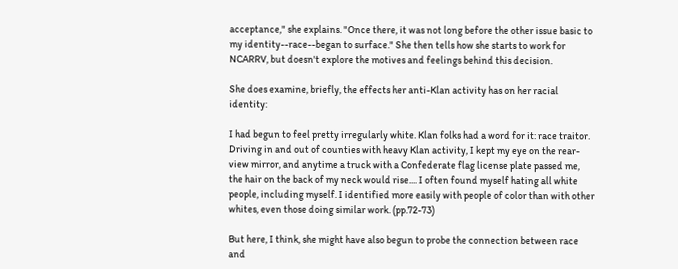acceptance," she explains. "Once there, it was not long before the other issue basic to my identity--race--began to surface." She then tells how she starts to work for NCARRV, but doesn't explore the motives and feelings behind this decision.

She does examine, briefly, the effects her anti-Klan activity has on her racial identity:

I had begun to feel pretty irregularly white. Klan folks had a word for it: race traitor. Driving in and out of counties with heavy Klan activity, I kept my eye on the rear-view mirror, and anytime a truck with a Confederate flag license plate passed me, the hair on the back of my neck would rise.... I often found myself hating all white people, including myself. I identified more easily with people of color than with other whites, even those doing similar work. (pp.72-73)

But here, I think, she might have also begun to probe the connection between race and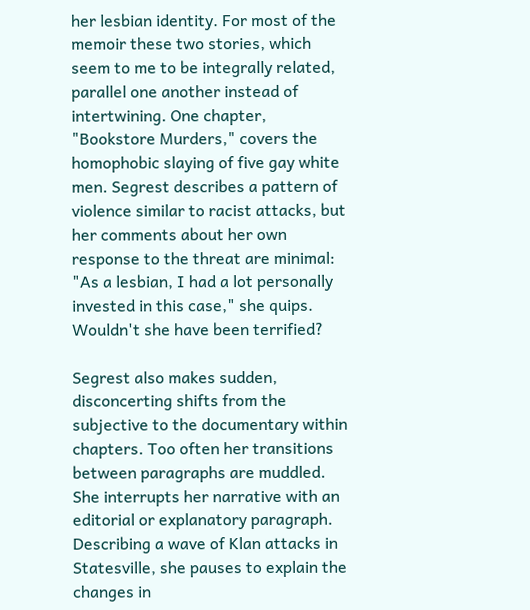her lesbian identity. For most of the memoir these two stories, which seem to me to be integrally related, parallel one another instead of intertwining. One chapter, "Bookstore Murders," covers the homophobic slaying of five gay white men. Segrest describes a pattern of violence similar to racist attacks, but her comments about her own response to the threat are minimal: "As a lesbian, I had a lot personally invested in this case," she quips. Wouldn't she have been terrified?

Segrest also makes sudden, disconcerting shifts from the subjective to the documentary within chapters. Too often her transitions between paragraphs are muddled. She interrupts her narrative with an editorial or explanatory paragraph. Describing a wave of Klan attacks in Statesville, she pauses to explain the changes in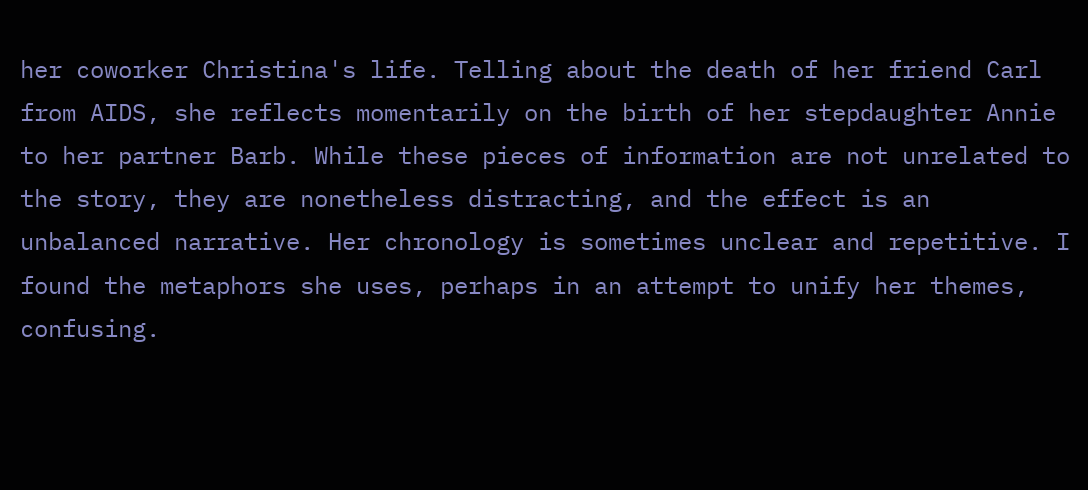her coworker Christina's life. Telling about the death of her friend Carl from AIDS, she reflects momentarily on the birth of her stepdaughter Annie to her partner Barb. While these pieces of information are not unrelated to the story, they are nonetheless distracting, and the effect is an unbalanced narrative. Her chronology is sometimes unclear and repetitive. I found the metaphors she uses, perhaps in an attempt to unify her themes, confusing.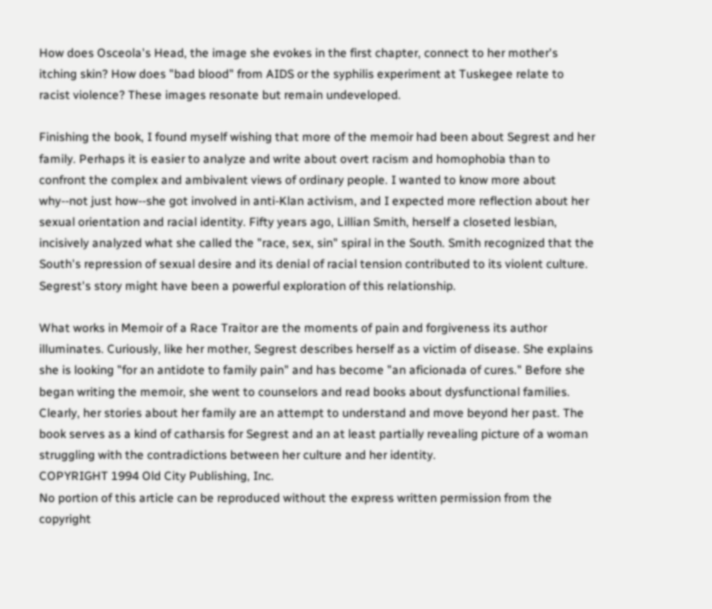How does Osceola's Head, the image she evokes in the first chapter, connect to her mother's itching skin? How does "bad blood" from AIDS or the syphilis experiment at Tuskegee relate to racist violence? These images resonate but remain undeveloped.

Finishing the book, I found myself wishing that more of the memoir had been about Segrest and her family. Perhaps it is easier to analyze and write about overt racism and homophobia than to confront the complex and ambivalent views of ordinary people. I wanted to know more about why--not just how--she got involved in anti-Klan activism, and I expected more reflection about her sexual orientation and racial identity. Fifty years ago, Lillian Smith, herself a closeted lesbian, incisively analyzed what she called the "race, sex, sin" spiral in the South. Smith recognized that the South's repression of sexual desire and its denial of racial tension contributed to its violent culture. Segrest's story might have been a powerful exploration of this relationship.

What works in Memoir of a Race Traitor are the moments of pain and forgiveness its author illuminates. Curiously, like her mother, Segrest describes herself as a victim of disease. She explains she is looking "for an antidote to family pain" and has become "an aficionada of cures." Before she began writing the memoir, she went to counselors and read books about dysfunctional families. Clearly, her stories about her family are an attempt to understand and move beyond her past. The book serves as a kind of catharsis for Segrest and an at least partially revealing picture of a woman struggling with the contradictions between her culture and her identity.
COPYRIGHT 1994 Old City Publishing, Inc.
No portion of this article can be reproduced without the express written permission from the copyright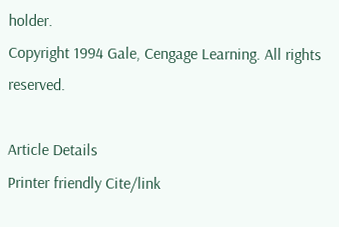holder.
Copyright 1994 Gale, Cengage Learning. All rights reserved.

Article Details
Printer friendly Cite/link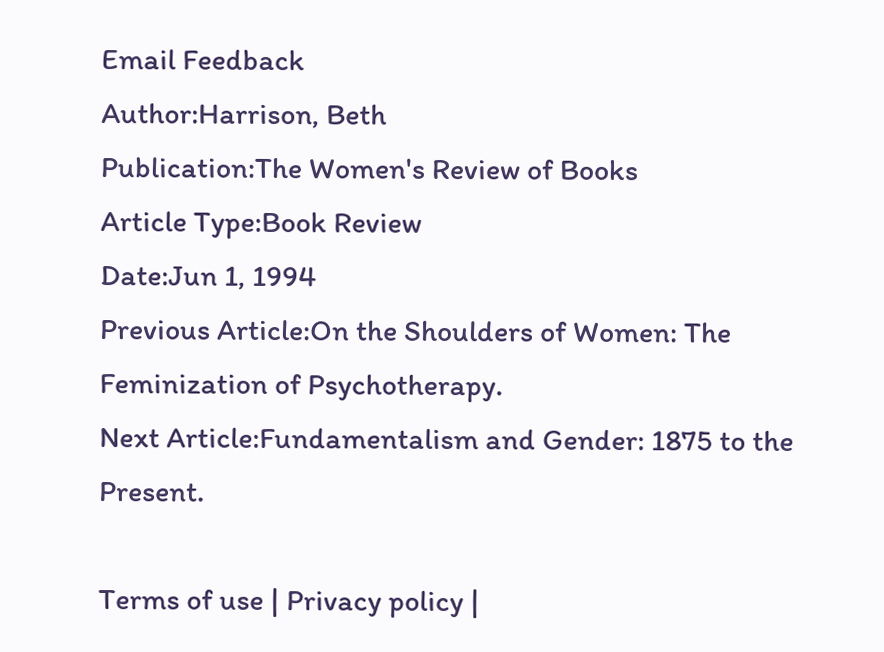Email Feedback
Author:Harrison, Beth
Publication:The Women's Review of Books
Article Type:Book Review
Date:Jun 1, 1994
Previous Article:On the Shoulders of Women: The Feminization of Psychotherapy.
Next Article:Fundamentalism and Gender: 1875 to the Present.

Terms of use | Privacy policy |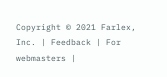Copyright © 2021 Farlex, Inc. | Feedback | For webmasters |